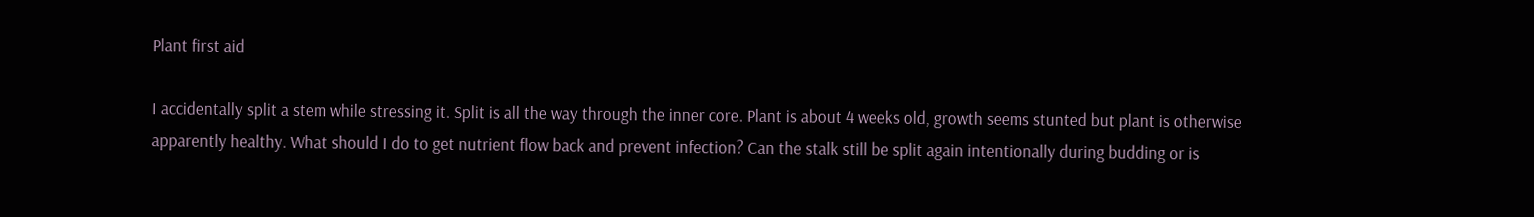Plant first aid

I accidentally split a stem while stressing it. Split is all the way through the inner core. Plant is about 4 weeks old, growth seems stunted but plant is otherwise apparently healthy. What should I do to get nutrient flow back and prevent infection? Can the stalk still be split again intentionally during budding or is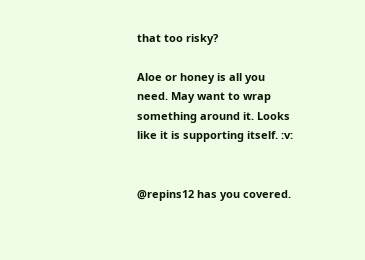that too risky?

Aloe or honey is all you need. May want to wrap something around it. Looks like it is supporting itself. :v:


@repins12 has you covered.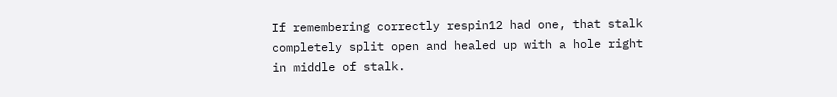If remembering correctly respin12 had one, that stalk completely split open and healed up with a hole right in middle of stalk.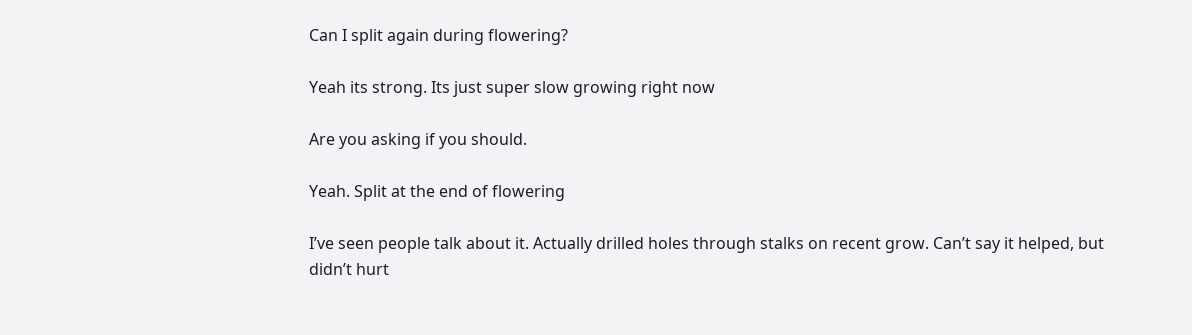Can I split again during flowering?

Yeah its strong. Its just super slow growing right now

Are you asking if you should.

Yeah. Split at the end of flowering

I’ve seen people talk about it. Actually drilled holes through stalks on recent grow. Can’t say it helped, but didn’t hurt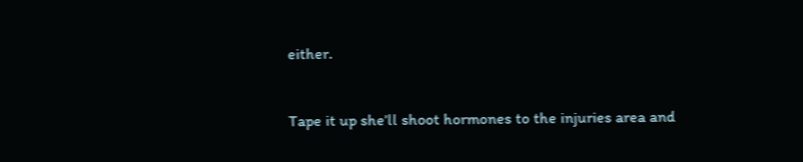either.


Tape it up she’ll shoot hormones to the injuries area and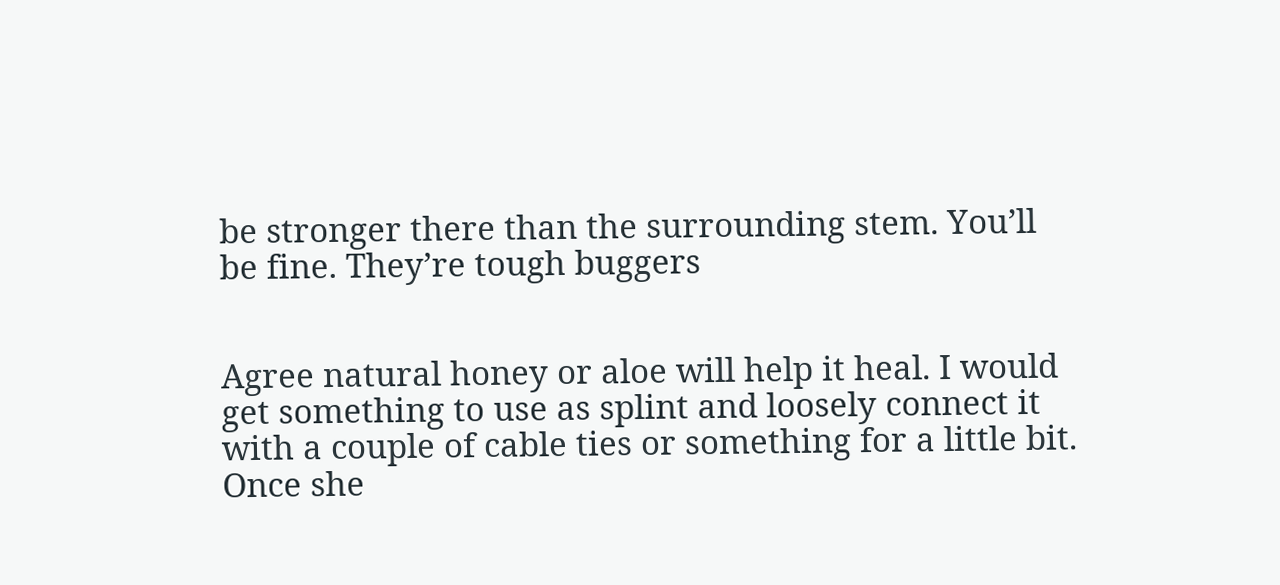be stronger there than the surrounding stem. You’ll be fine. They’re tough buggers


Agree natural honey or aloe will help it heal. I would get something to use as splint and loosely connect it with a couple of cable ties or something for a little bit. Once she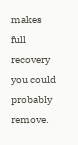makes full recovery you could probably remove.